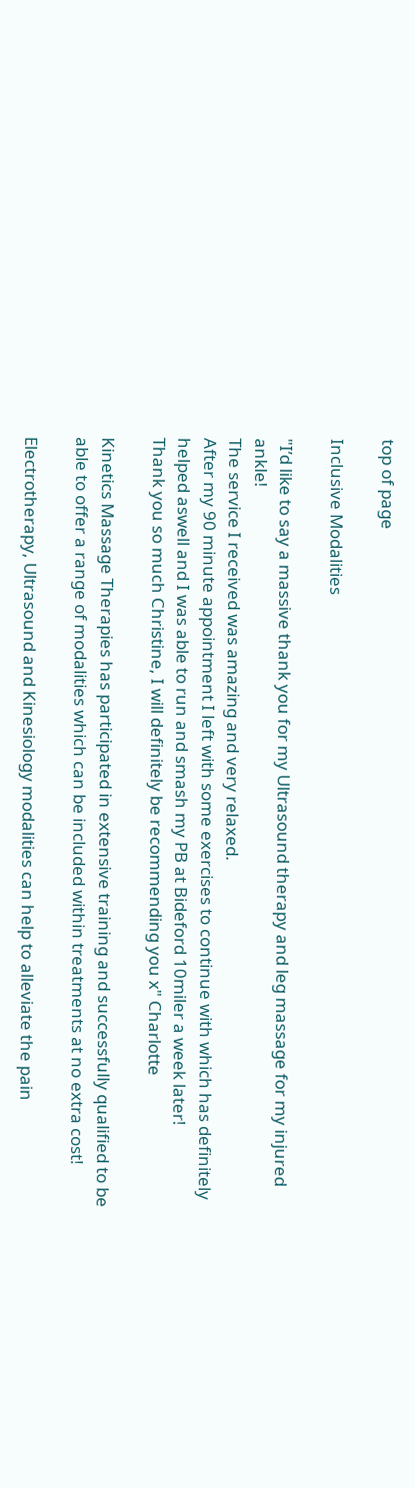top of page

Inclusive Modalities

"I’d like to say a massive thank you for my Ultrasound therapy and leg massage for my injured ankle!
The service I received was amazing and very relaxed.
After my 90 minute appointment I left with some exercises to continue with which has definitely helped aswell and I was able to run and smash my PB at Bideford 10miler a week later!
Thank you so much Christine, I will definitely be recommending you x" Charlotte

Kinetics Massage Therapies has participated in extensive training and successfully qualified to be able to offer a range of modalities which can be included within treatments at no extra cost!

Electrotherapy, Ultrasound and Kinesiology modalities can help to alleviate the pain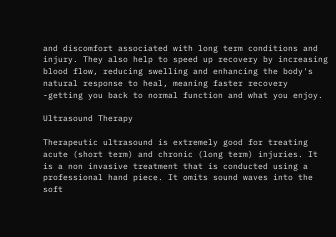and discomfort associated with long term conditions and injury. They also help to speed up recovery by increasing blood flow, reducing swelling and enhancing the body's natural response to heal, meaning faster recovery -getting you back to normal function and what you enjoy.

Ultrasound Therapy

Therapeutic ultrasound is extremely good for treating acute (short term) and chronic (long term) injuries. It is a non invasive treatment that is conducted using a professional hand piece. It omits sound waves into the soft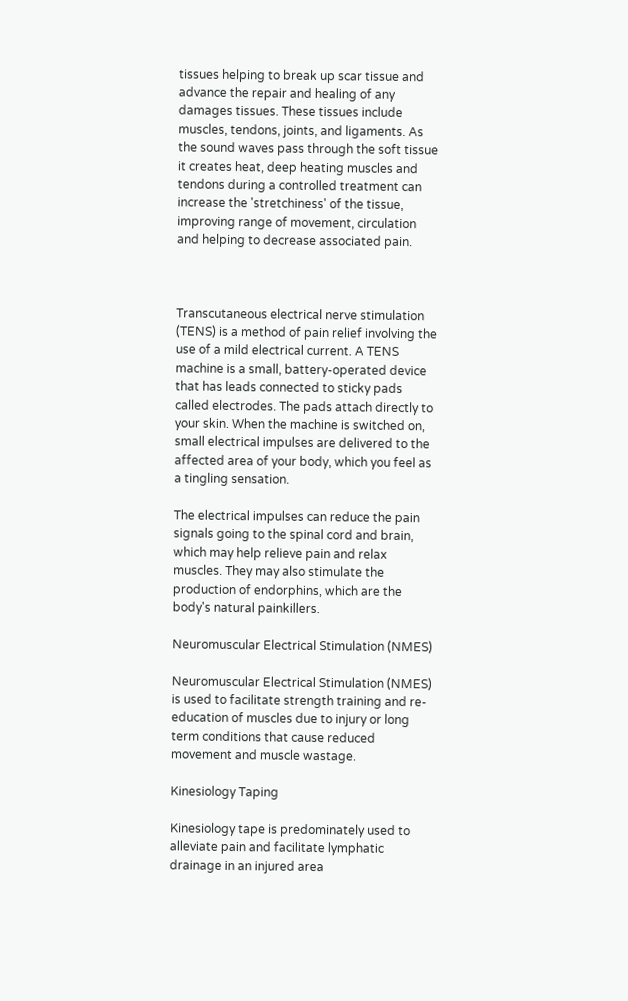tissues helping to break up scar tissue and advance the repair and healing of any damages tissues. These tissues include muscles, tendons, joints, and ligaments. As the sound waves pass through the soft tissue it creates heat, deep heating muscles and tendons during a controlled treatment can increase the 'stretchiness' of the tissue, improving range of movement, circulation and helping to decrease associated pain.



Transcutaneous electrical nerve stimulation (TENS) is a method of pain relief involving the use of a mild electrical current. A TENS machine is a small, battery-operated device that has leads connected to sticky pads called electrodes. The pads attach directly to your skin. When the machine is switched on, small electrical impulses are delivered to the affected area of your body, which you feel as a tingling sensation.

The electrical impulses can reduce the pain signals going to the spinal cord and brain, which may help relieve pain and relax muscles. They may also stimulate the production of endorphins, which are the body's natural painkillers.

Neuromuscular Electrical Stimulation (NMES)

Neuromuscular Electrical Stimulation (NMES) is used to facilitate strength training and re- education of muscles due to injury or long term conditions that cause reduced movement and muscle wastage.

Kinesiology Taping

Kinesiology tape is predominately used to alleviate pain and facilitate lymphatic drainage in an injured area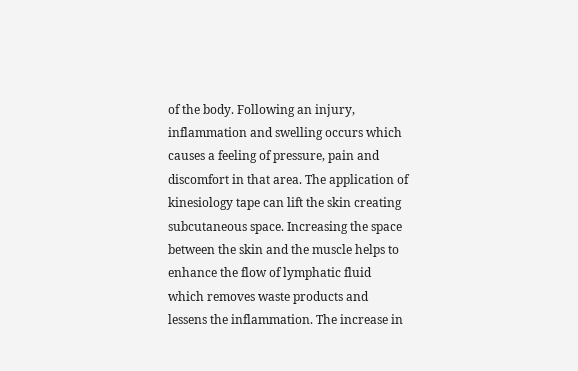of the body. Following an injury, inflammation and swelling occurs which causes a feeling of pressure, pain and discomfort in that area. The application of kinesiology tape can lift the skin creating subcutaneous space. Increasing the space between the skin and the muscle helps to enhance the flow of lymphatic fluid which removes waste products and lessens the inflammation. The increase in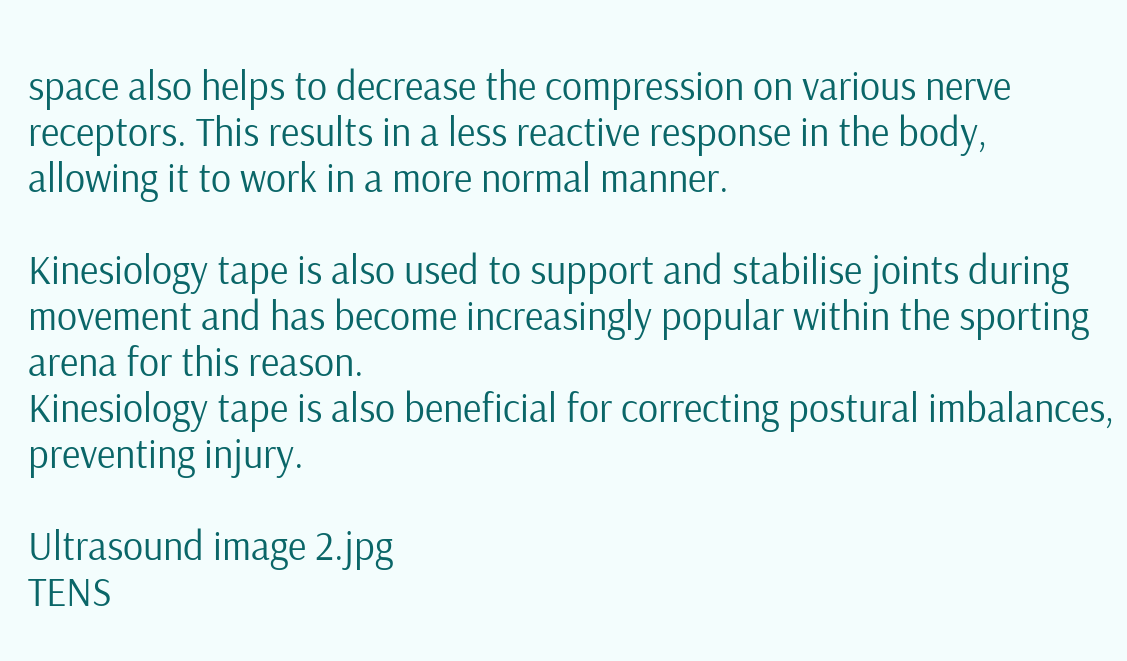space also helps to decrease the compression on various nerve receptors. This results in a less reactive response in the body, allowing it to work in a more normal manner.

Kinesiology tape is also used to support and stabilise joints during movement and has become increasingly popular within the sporting arena for this reason.
Kinesiology tape is also beneficial for correcting postural imbalances, preventing injury.

Ultrasound image 2.jpg
TENS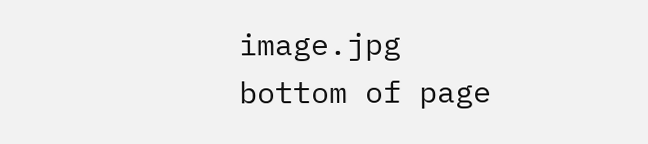image.jpg
bottom of page